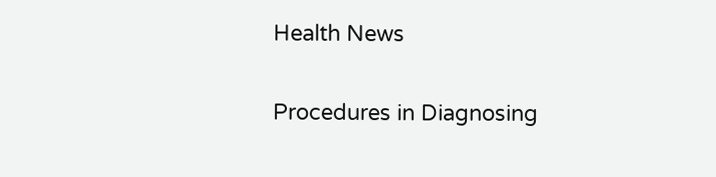Health News

Procedures in Diagnosing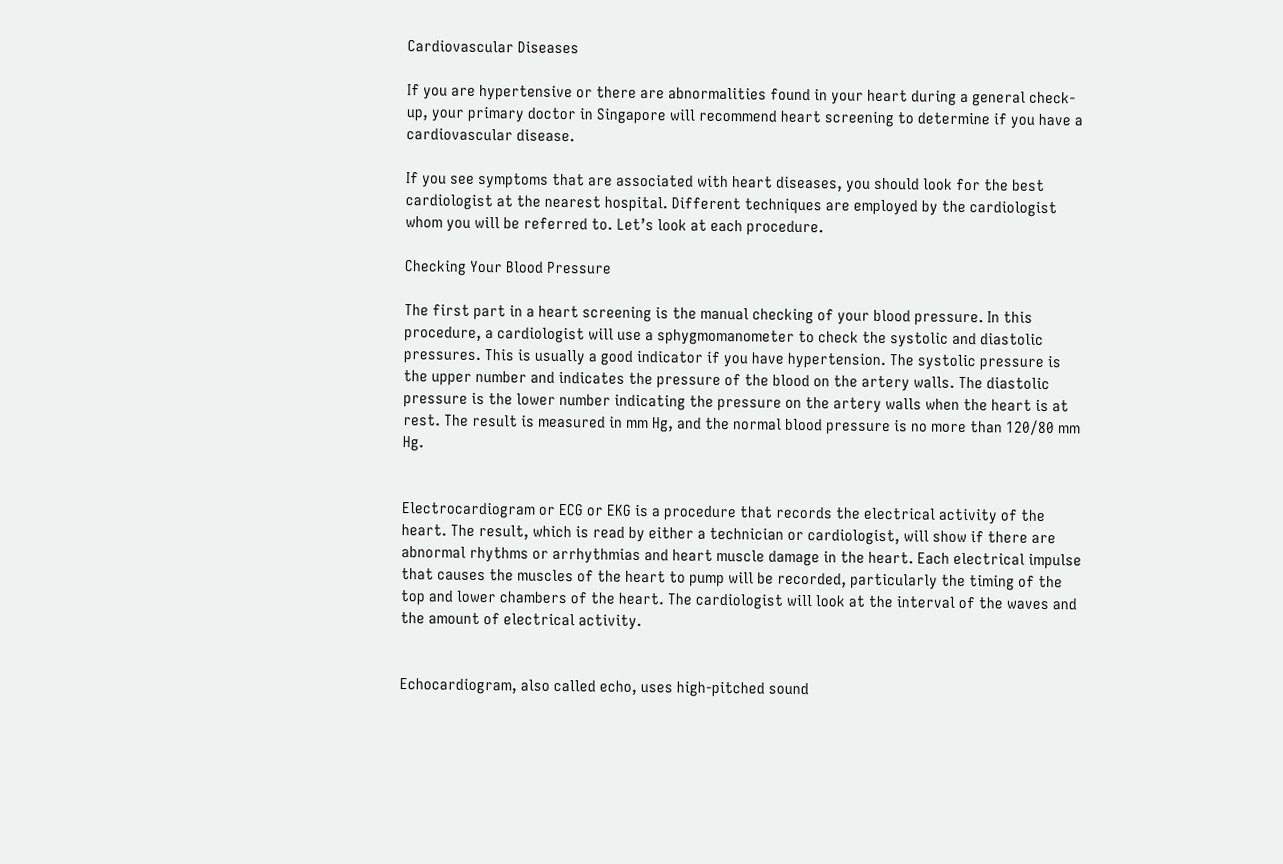Cardiovascular Diseases

If you are hypertensive or there are abnormalities found in your heart during a general check-up, your primary doctor in Singapore will recommend heart screening to determine if you have a cardiovascular disease.

If you see symptoms that are associated with heart diseases, you should look for the best cardiologist at the nearest hospital. Different techniques are employed by the cardiologist whom you will be referred to. Let’s look at each procedure.

Checking Your Blood Pressure

The first part in a heart screening is the manual checking of your blood pressure. In this procedure, a cardiologist will use a sphygmomanometer to check the systolic and diastolic pressures. This is usually a good indicator if you have hypertension. The systolic pressure is the upper number and indicates the pressure of the blood on the artery walls. The diastolic pressure is the lower number indicating the pressure on the artery walls when the heart is at rest. The result is measured in mm Hg, and the normal blood pressure is no more than 120/80 mm Hg.


Electrocardiogram or ECG or EKG is a procedure that records the electrical activity of the heart. The result, which is read by either a technician or cardiologist, will show if there are abnormal rhythms or arrhythmias and heart muscle damage in the heart. Each electrical impulse that causes the muscles of the heart to pump will be recorded, particularly the timing of the top and lower chambers of the heart. The cardiologist will look at the interval of the waves and the amount of electrical activity.


Echocardiogram, also called echo, uses high-pitched sound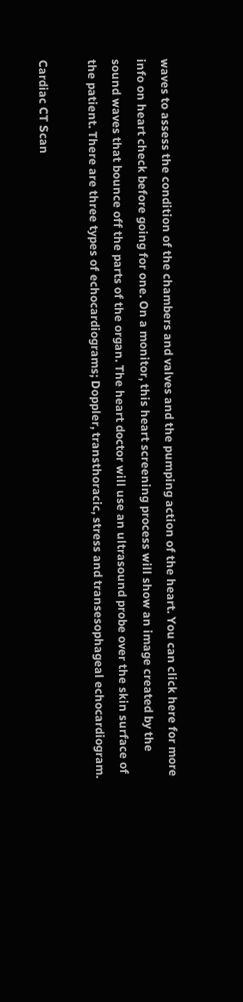waves to assess the condition of the chambers and valves and the pumping action of the heart. You can click here for more info on heart check before going for one. On a monitor, this heart screening process will show an image created by the sound waves that bounce off the parts of the organ. The heart doctor will use an ultrasound probe over the skin surface of the patient. There are three types of echocardiograms; Doppler, transthoracic, stress and transesophageal echocardiogram.

Cardiac CT Scan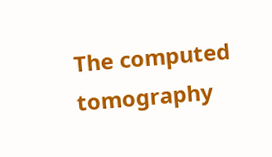The computed tomography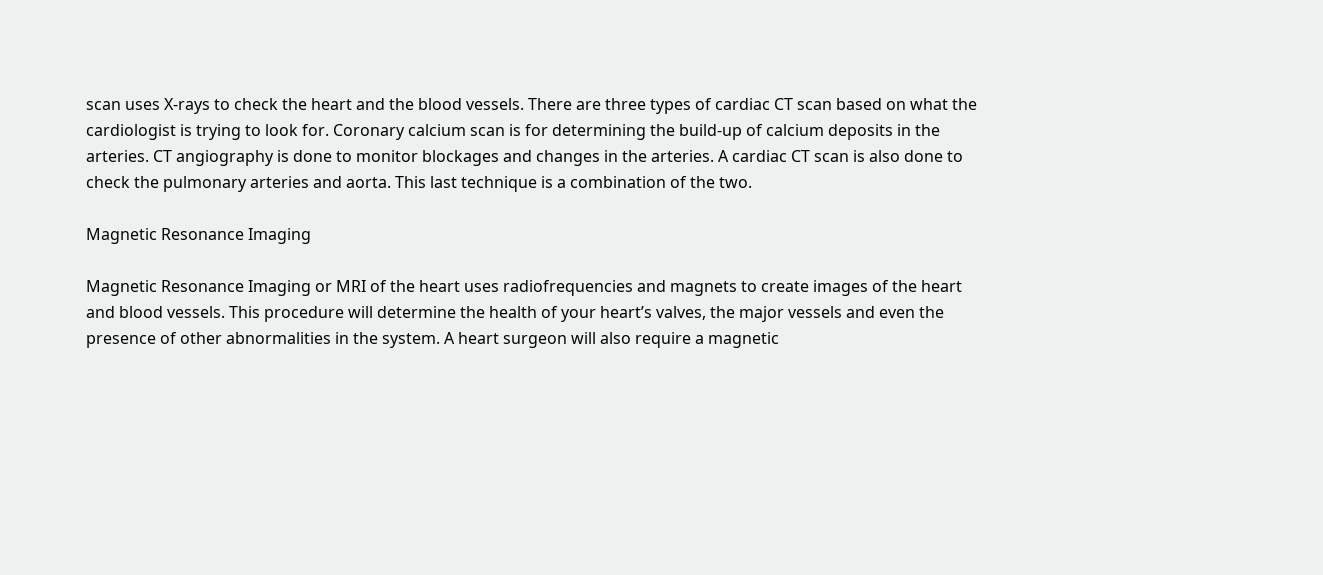scan uses X-rays to check the heart and the blood vessels. There are three types of cardiac CT scan based on what the cardiologist is trying to look for. Coronary calcium scan is for determining the build-up of calcium deposits in the arteries. CT angiography is done to monitor blockages and changes in the arteries. A cardiac CT scan is also done to check the pulmonary arteries and aorta. This last technique is a combination of the two.

Magnetic Resonance Imaging

Magnetic Resonance Imaging or MRI of the heart uses radiofrequencies and magnets to create images of the heart and blood vessels. This procedure will determine the health of your heart’s valves, the major vessels and even the presence of other abnormalities in the system. A heart surgeon will also require a magnetic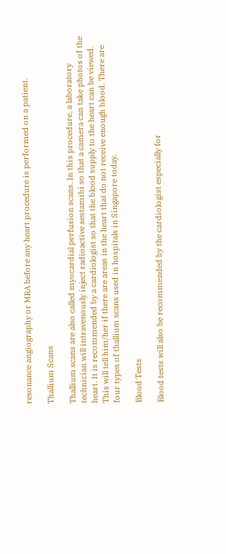resonance angiography or MRA before any heart procedure is performed on a patient.

Thallium Scans

Thallium scans are also called myocardial perfusion scans. In this procedure, a laboratory technician will intravenously inject radioactive sestamibi so that a camera can take photos of the heart. It is recommended by a cardiologist so that the blood supply to the heart can be viewed. This will tell him/her if there are areas in the heart that do not receive enough blood. There are four types of thallium scans used in hospitals in Singapore today.

Blood Tests

Blood tests will also be recommended by the cardiologist especially for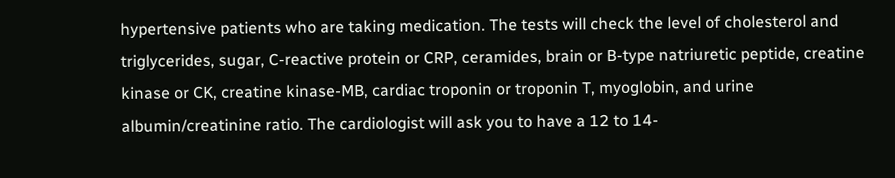hypertensive patients who are taking medication. The tests will check the level of cholesterol and triglycerides, sugar, C-reactive protein or CRP, ceramides, brain or B-type natriuretic peptide, creatine kinase or CK, creatine kinase-MB, cardiac troponin or troponin T, myoglobin, and urine albumin/creatinine ratio. The cardiologist will ask you to have a 12 to 14-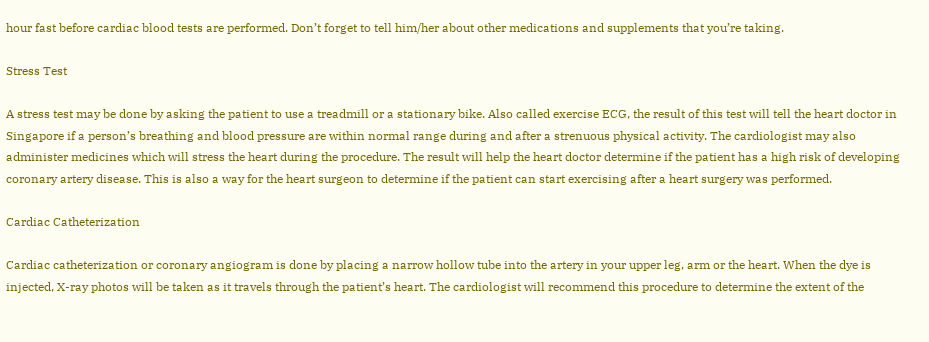hour fast before cardiac blood tests are performed. Don’t forget to tell him/her about other medications and supplements that you’re taking.

Stress Test

A stress test may be done by asking the patient to use a treadmill or a stationary bike. Also called exercise ECG, the result of this test will tell the heart doctor in Singapore if a person’s breathing and blood pressure are within normal range during and after a strenuous physical activity. The cardiologist may also administer medicines which will stress the heart during the procedure. The result will help the heart doctor determine if the patient has a high risk of developing coronary artery disease. This is also a way for the heart surgeon to determine if the patient can start exercising after a heart surgery was performed.

Cardiac Catheterization

Cardiac catheterization or coronary angiogram is done by placing a narrow hollow tube into the artery in your upper leg, arm or the heart. When the dye is injected, X-ray photos will be taken as it travels through the patient’s heart. The cardiologist will recommend this procedure to determine the extent of the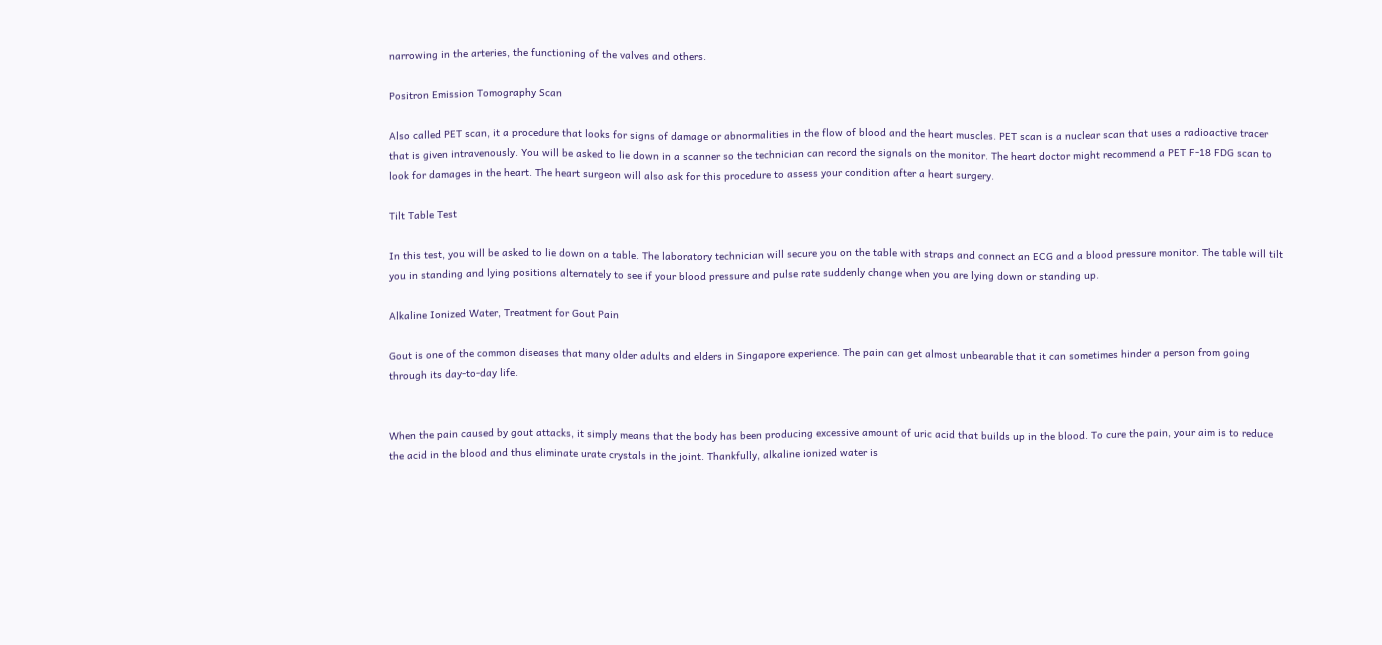narrowing in the arteries, the functioning of the valves and others.

Positron Emission Tomography Scan

Also called PET scan, it a procedure that looks for signs of damage or abnormalities in the flow of blood and the heart muscles. PET scan is a nuclear scan that uses a radioactive tracer that is given intravenously. You will be asked to lie down in a scanner so the technician can record the signals on the monitor. The heart doctor might recommend a PET F-18 FDG scan to look for damages in the heart. The heart surgeon will also ask for this procedure to assess your condition after a heart surgery.

Tilt Table Test

In this test, you will be asked to lie down on a table. The laboratory technician will secure you on the table with straps and connect an ECG and a blood pressure monitor. The table will tilt you in standing and lying positions alternately to see if your blood pressure and pulse rate suddenly change when you are lying down or standing up.

Alkaline Ionized Water, Treatment for Gout Pain

Gout is one of the common diseases that many older adults and elders in Singapore experience. The pain can get almost unbearable that it can sometimes hinder a person from going through its day-to-day life.


When the pain caused by gout attacks, it simply means that the body has been producing excessive amount of uric acid that builds up in the blood. To cure the pain, your aim is to reduce the acid in the blood and thus eliminate urate crystals in the joint. Thankfully, alkaline ionized water is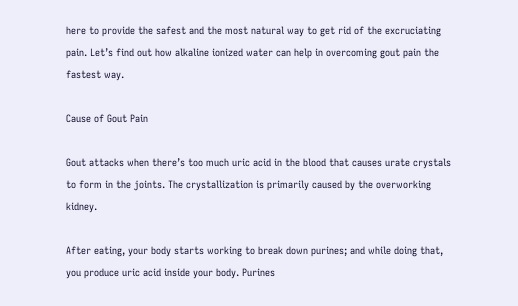here to provide the safest and the most natural way to get rid of the excruciating pain. Let’s find out how alkaline ionized water can help in overcoming gout pain the fastest way.

Cause of Gout Pain

Gout attacks when there’s too much uric acid in the blood that causes urate crystals to form in the joints. The crystallization is primarily caused by the overworking kidney.

After eating, your body starts working to break down purines; and while doing that, you produce uric acid inside your body. Purines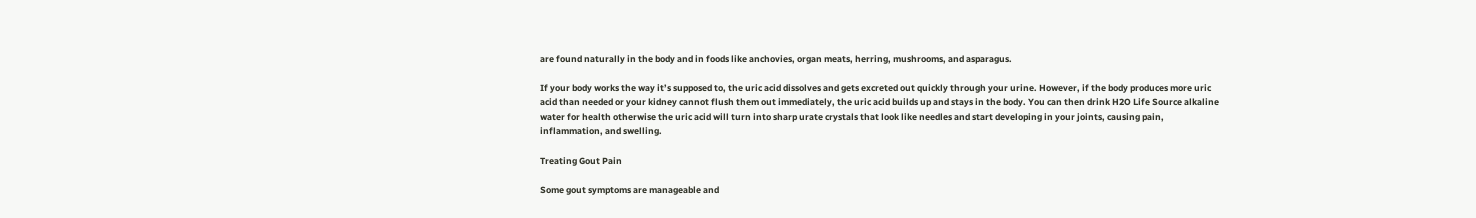are found naturally in the body and in foods like anchovies, organ meats, herring, mushrooms, and asparagus.

If your body works the way it’s supposed to, the uric acid dissolves and gets excreted out quickly through your urine. However, if the body produces more uric acid than needed or your kidney cannot flush them out immediately, the uric acid builds up and stays in the body. You can then drink H2O Life Source alkaline water for health otherwise the uric acid will turn into sharp urate crystals that look like needles and start developing in your joints, causing pain, inflammation, and swelling.

Treating Gout Pain

Some gout symptoms are manageable and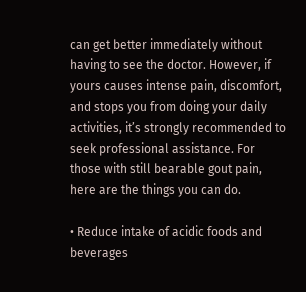can get better immediately without having to see the doctor. However, if yours causes intense pain, discomfort, and stops you from doing your daily activities, it’s strongly recommended to seek professional assistance. For those with still bearable gout pain, here are the things you can do.

• Reduce intake of acidic foods and beverages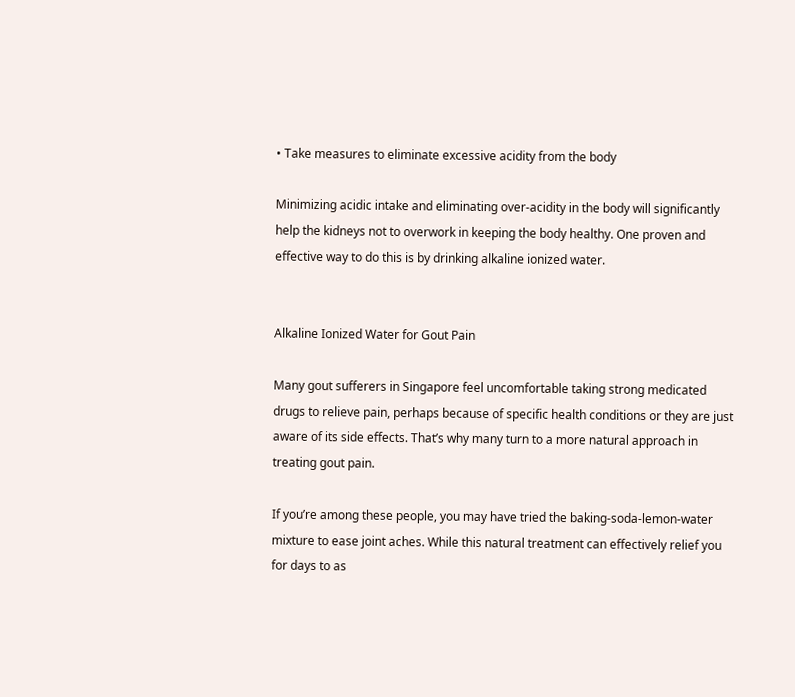• Take measures to eliminate excessive acidity from the body

Minimizing acidic intake and eliminating over-acidity in the body will significantly help the kidneys not to overwork in keeping the body healthy. One proven and effective way to do this is by drinking alkaline ionized water.


Alkaline Ionized Water for Gout Pain

Many gout sufferers in Singapore feel uncomfortable taking strong medicated drugs to relieve pain, perhaps because of specific health conditions or they are just aware of its side effects. That’s why many turn to a more natural approach in treating gout pain.

If you’re among these people, you may have tried the baking-soda-lemon-water mixture to ease joint aches. While this natural treatment can effectively relief you for days to as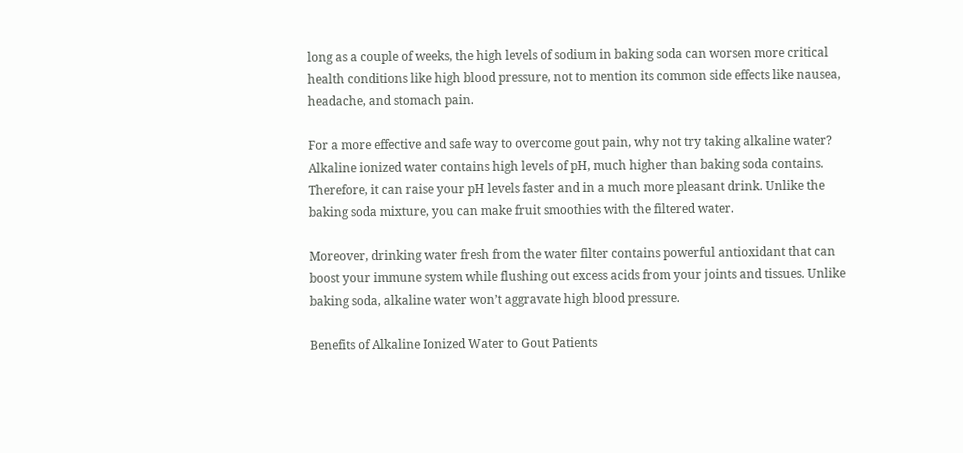long as a couple of weeks, the high levels of sodium in baking soda can worsen more critical health conditions like high blood pressure, not to mention its common side effects like nausea, headache, and stomach pain.

For a more effective and safe way to overcome gout pain, why not try taking alkaline water? Alkaline ionized water contains high levels of pH, much higher than baking soda contains. Therefore, it can raise your pH levels faster and in a much more pleasant drink. Unlike the baking soda mixture, you can make fruit smoothies with the filtered water.

Moreover, drinking water fresh from the water filter contains powerful antioxidant that can boost your immune system while flushing out excess acids from your joints and tissues. Unlike baking soda, alkaline water won’t aggravate high blood pressure.

Benefits of Alkaline Ionized Water to Gout Patients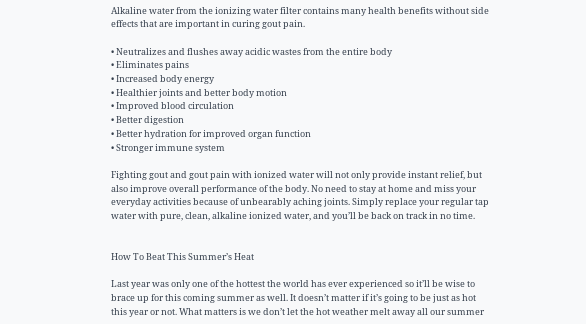Alkaline water from the ionizing water filter contains many health benefits without side effects that are important in curing gout pain.

• Neutralizes and flushes away acidic wastes from the entire body
• Eliminates pains
• Increased body energy
• Healthier joints and better body motion
• Improved blood circulation
• Better digestion
• Better hydration for improved organ function
• Stronger immune system

Fighting gout and gout pain with ionized water will not only provide instant relief, but also improve overall performance of the body. No need to stay at home and miss your everyday activities because of unbearably aching joints. Simply replace your regular tap water with pure, clean, alkaline ionized water, and you’ll be back on track in no time.


How To Beat This Summer’s Heat

Last year was only one of the hottest the world has ever experienced so it’ll be wise to brace up for this coming summer as well. It doesn’t matter if it’s going to be just as hot this year or not. What matters is we don’t let the hot weather melt away all our summer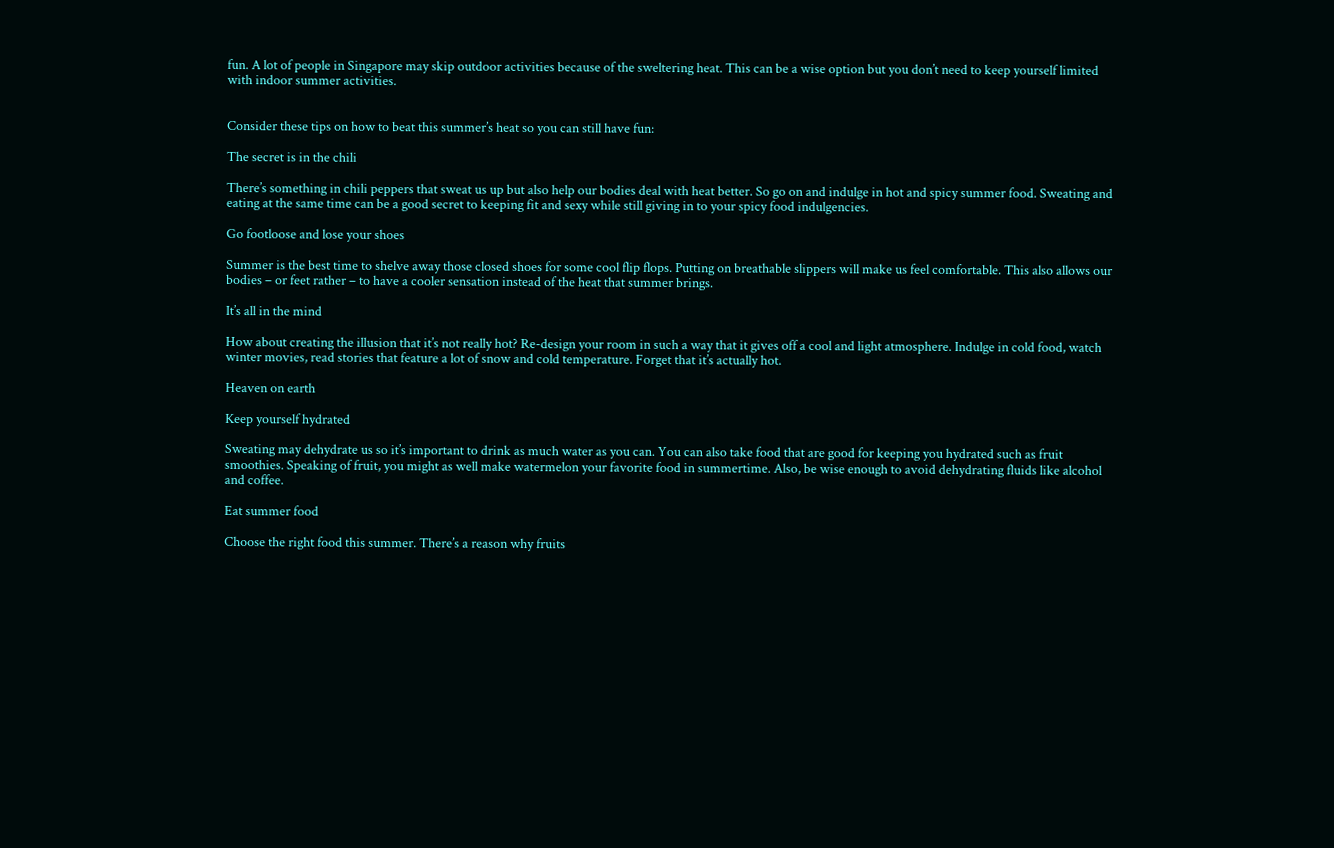fun. A lot of people in Singapore may skip outdoor activities because of the sweltering heat. This can be a wise option but you don’t need to keep yourself limited with indoor summer activities.


Consider these tips on how to beat this summer’s heat so you can still have fun:

The secret is in the chili

There’s something in chili peppers that sweat us up but also help our bodies deal with heat better. So go on and indulge in hot and spicy summer food. Sweating and eating at the same time can be a good secret to keeping fit and sexy while still giving in to your spicy food indulgencies.

Go footloose and lose your shoes

Summer is the best time to shelve away those closed shoes for some cool flip flops. Putting on breathable slippers will make us feel comfortable. This also allows our bodies – or feet rather – to have a cooler sensation instead of the heat that summer brings.

It’s all in the mind

How about creating the illusion that it’s not really hot? Re-design your room in such a way that it gives off a cool and light atmosphere. Indulge in cold food, watch winter movies, read stories that feature a lot of snow and cold temperature. Forget that it’s actually hot.

Heaven on earth

Keep yourself hydrated

Sweating may dehydrate us so it’s important to drink as much water as you can. You can also take food that are good for keeping you hydrated such as fruit smoothies. Speaking of fruit, you might as well make watermelon your favorite food in summertime. Also, be wise enough to avoid dehydrating fluids like alcohol and coffee.

Eat summer food

Choose the right food this summer. There’s a reason why fruits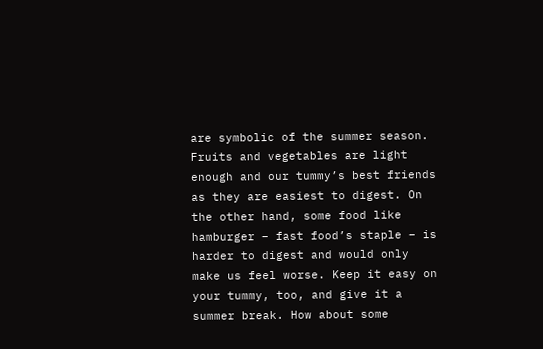are symbolic of the summer season. Fruits and vegetables are light enough and our tummy’s best friends as they are easiest to digest. On the other hand, some food like hamburger – fast food’s staple – is harder to digest and would only make us feel worse. Keep it easy on your tummy, too, and give it a summer break. How about some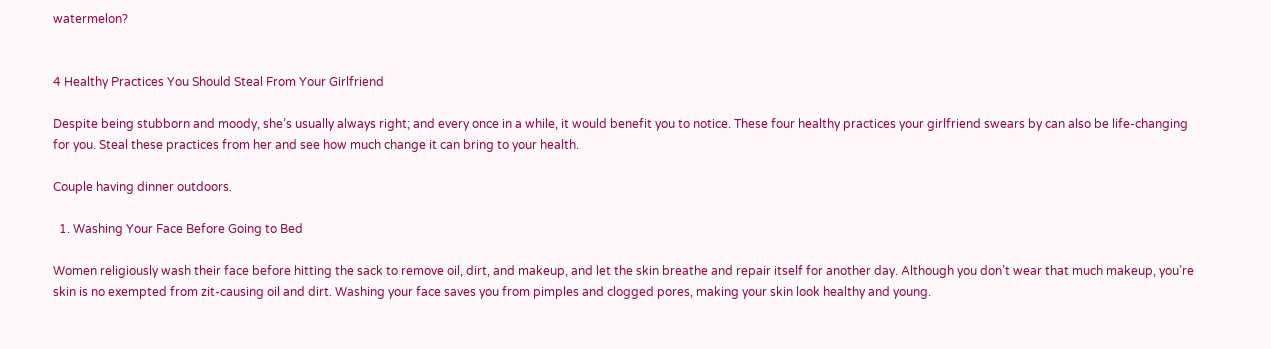watermelon?


4 Healthy Practices You Should Steal From Your Girlfriend

Despite being stubborn and moody, she’s usually always right; and every once in a while, it would benefit you to notice. These four healthy practices your girlfriend swears by can also be life-changing for you. Steal these practices from her and see how much change it can bring to your health.

Couple having dinner outdoors.

  1. Washing Your Face Before Going to Bed

Women religiously wash their face before hitting the sack to remove oil, dirt, and makeup, and let the skin breathe and repair itself for another day. Although you don’t wear that much makeup, you’re skin is no exempted from zit-causing oil and dirt. Washing your face saves you from pimples and clogged pores, making your skin look healthy and young.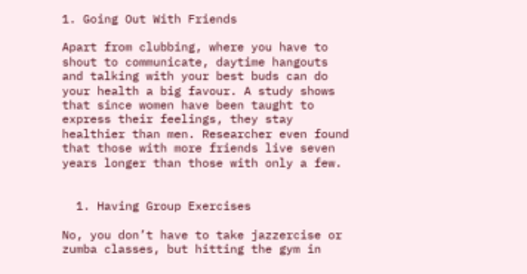1. Going Out With Friends

Apart from clubbing, where you have to shout to communicate, daytime hangouts and talking with your best buds can do your health a big favour. A study shows that since women have been taught to express their feelings, they stay healthier than men. Researcher even found that those with more friends live seven years longer than those with only a few.


  1. Having Group Exercises

No, you don’t have to take jazzercise or zumba classes, but hitting the gym in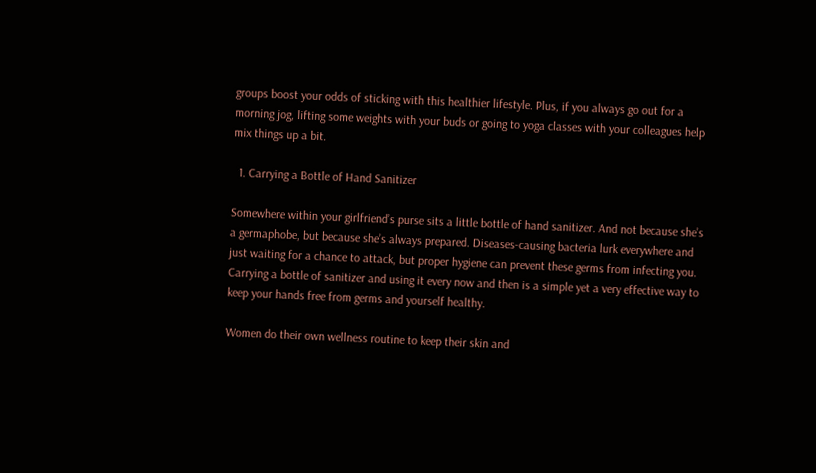groups boost your odds of sticking with this healthier lifestyle. Plus, if you always go out for a morning jog, lifting some weights with your buds or going to yoga classes with your colleagues help mix things up a bit.

  1. Carrying a Bottle of Hand Sanitizer

Somewhere within your girlfriend’s purse sits a little bottle of hand sanitizer. And not because she’s a germaphobe, but because she’s always prepared. Diseases-causing bacteria lurk everywhere and just waiting for a chance to attack, but proper hygiene can prevent these germs from infecting you. Carrying a bottle of sanitizer and using it every now and then is a simple yet a very effective way to keep your hands free from germs and yourself healthy.

Women do their own wellness routine to keep their skin and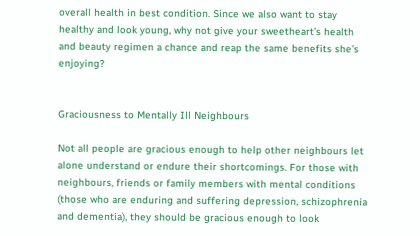overall health in best condition. Since we also want to stay healthy and look young, why not give your sweetheart’s health and beauty regimen a chance and reap the same benefits she’s enjoying?


Graciousness to Mentally Ill Neighbours

Not all people are gracious enough to help other neighbours let alone understand or endure their shortcomings. For those with neighbours, friends or family members with mental conditions (those who are enduring and suffering depression, schizophrenia and dementia), they should be gracious enough to look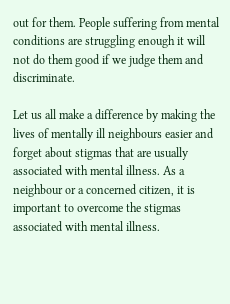out for them. People suffering from mental conditions are struggling enough it will not do them good if we judge them and discriminate.

Let us all make a difference by making the lives of mentally ill neighbours easier and forget about stigmas that are usually associated with mental illness. As a neighbour or a concerned citizen, it is important to overcome the stigmas associated with mental illness.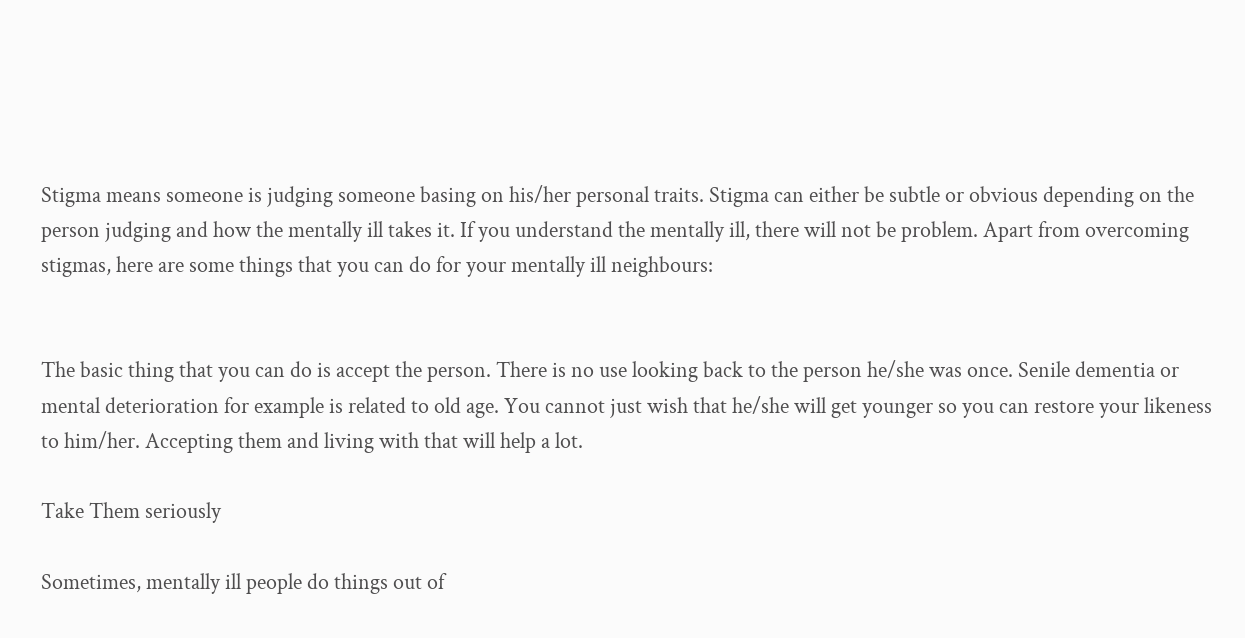Stigma means someone is judging someone basing on his/her personal traits. Stigma can either be subtle or obvious depending on the person judging and how the mentally ill takes it. If you understand the mentally ill, there will not be problem. Apart from overcoming stigmas, here are some things that you can do for your mentally ill neighbours:


The basic thing that you can do is accept the person. There is no use looking back to the person he/she was once. Senile dementia or mental deterioration for example is related to old age. You cannot just wish that he/she will get younger so you can restore your likeness to him/her. Accepting them and living with that will help a lot.

Take Them seriously

Sometimes, mentally ill people do things out of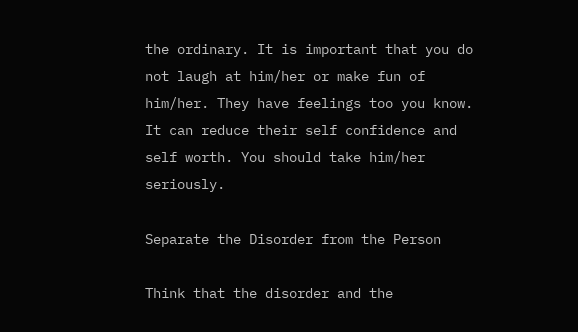the ordinary. It is important that you do not laugh at him/her or make fun of him/her. They have feelings too you know. It can reduce their self confidence and self worth. You should take him/her seriously.

Separate the Disorder from the Person

Think that the disorder and the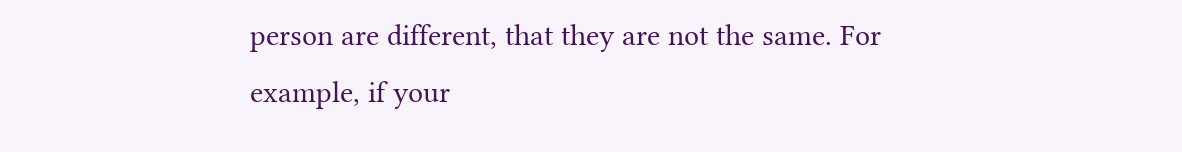person are different, that they are not the same. For example, if your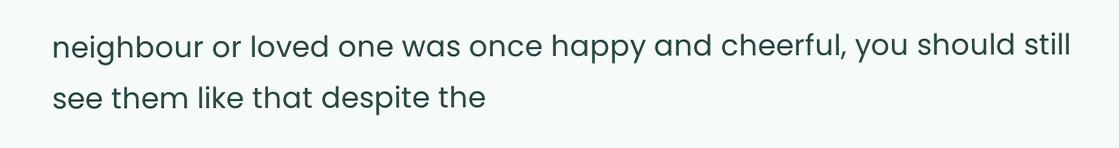neighbour or loved one was once happy and cheerful, you should still see them like that despite the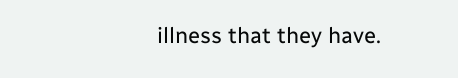illness that they have.